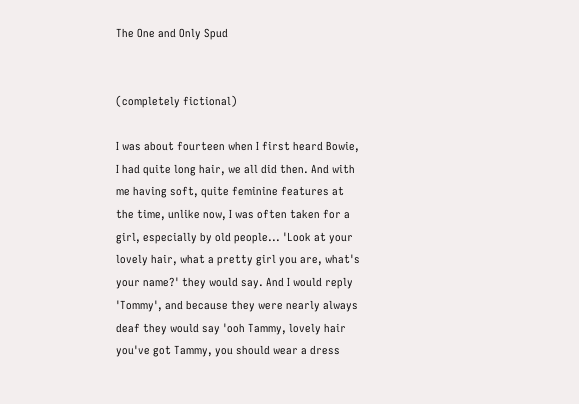The One and Only Spud


(completely fictional)

I was about fourteen when I first heard Bowie, I had quite long hair, we all did then. And with me having soft, quite feminine features at the time, unlike now, I was often taken for a girl, especially by old people... 'Look at your lovely hair, what a pretty girl you are, what's your name?' they would say. And I would reply 'Tommy', and because they were nearly always deaf they would say 'ooh Tammy, lovely hair you've got Tammy, you should wear a dress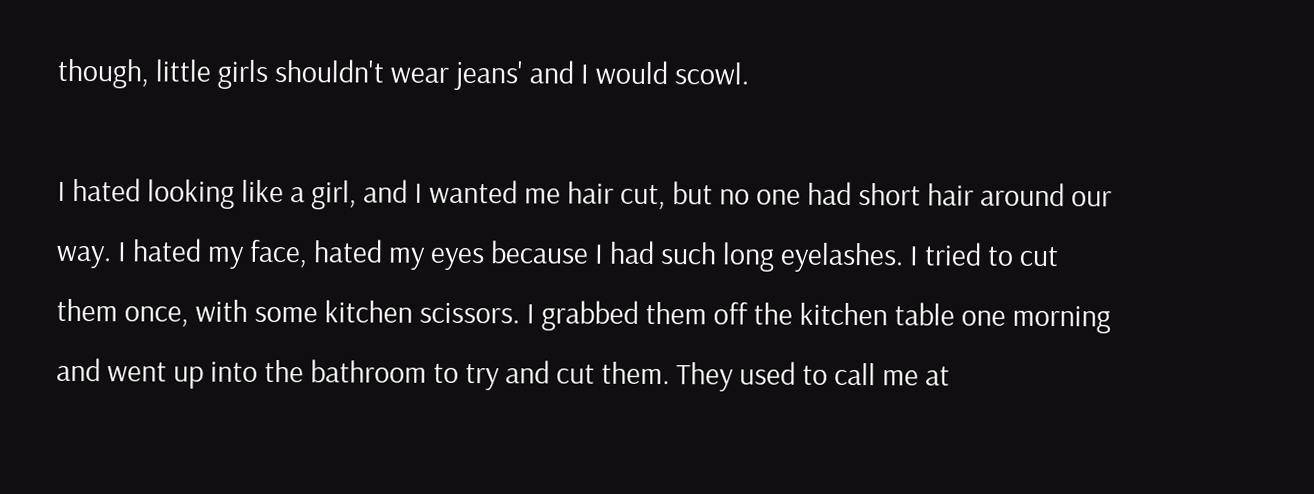though, little girls shouldn't wear jeans' and I would scowl.

I hated looking like a girl, and I wanted me hair cut, but no one had short hair around our way. I hated my face, hated my eyes because I had such long eyelashes. I tried to cut them once, with some kitchen scissors. I grabbed them off the kitchen table one morning and went up into the bathroom to try and cut them. They used to call me at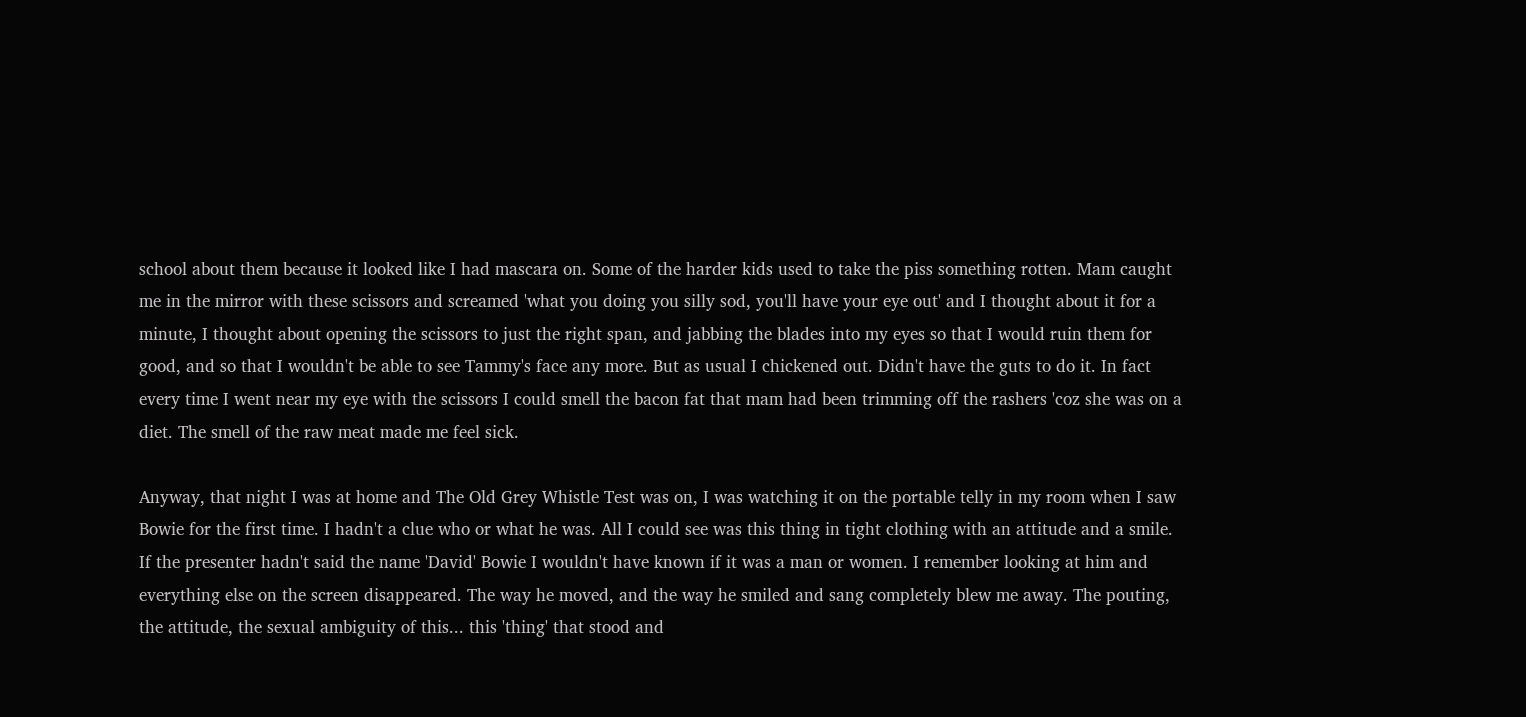school about them because it looked like I had mascara on. Some of the harder kids used to take the piss something rotten. Mam caught me in the mirror with these scissors and screamed 'what you doing you silly sod, you'll have your eye out' and I thought about it for a minute, I thought about opening the scissors to just the right span, and jabbing the blades into my eyes so that I would ruin them for good, and so that I wouldn't be able to see Tammy's face any more. But as usual I chickened out. Didn't have the guts to do it. In fact every time I went near my eye with the scissors I could smell the bacon fat that mam had been trimming off the rashers 'coz she was on a diet. The smell of the raw meat made me feel sick.

Anyway, that night I was at home and The Old Grey Whistle Test was on, I was watching it on the portable telly in my room when I saw Bowie for the first time. I hadn't a clue who or what he was. All I could see was this thing in tight clothing with an attitude and a smile. If the presenter hadn't said the name 'David' Bowie I wouldn't have known if it was a man or women. I remember looking at him and everything else on the screen disappeared. The way he moved, and the way he smiled and sang completely blew me away. The pouting, the attitude, the sexual ambiguity of this... this 'thing' that stood and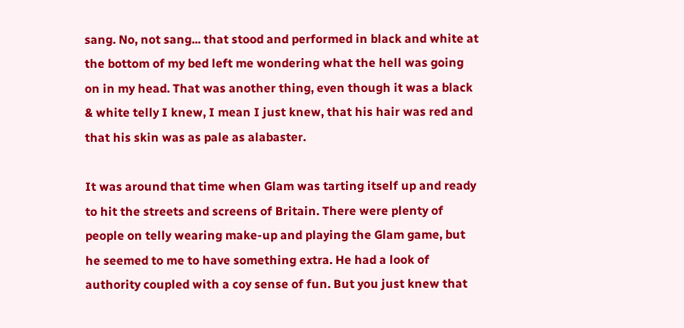sang. No, not sang... that stood and performed in black and white at the bottom of my bed left me wondering what the hell was going on in my head. That was another thing, even though it was a black & white telly I knew, I mean I just knew, that his hair was red and that his skin was as pale as alabaster.

It was around that time when Glam was tarting itself up and ready to hit the streets and screens of Britain. There were plenty of people on telly wearing make-up and playing the Glam game, but he seemed to me to have something extra. He had a look of authority coupled with a coy sense of fun. But you just knew that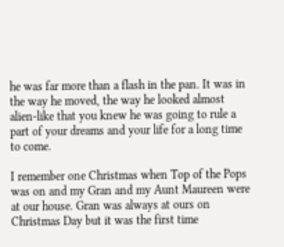he was far more than a flash in the pan. It was in the way he moved, the way he looked almost alien-like that you knew he was going to rule a part of your dreams and your life for a long time to come.

I remember one Christmas when Top of the Pops was on and my Gran and my Aunt Maureen were at our house. Gran was always at ours on Christmas Day but it was the first time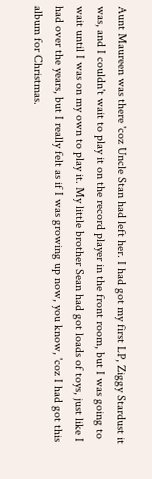Aunt Maureen was there 'coz Uncle Stan had left her. I had got my first LP, Ziggy Stardust it was, and I couldn't wait to play it on the record player in the front room, but I was going to wait until I was on my own to play it. My little brother Sean had got loads of toys, just like I had over the years, but I really felt as if I was growing up now, you know, 'coz I had got this album for Christmas.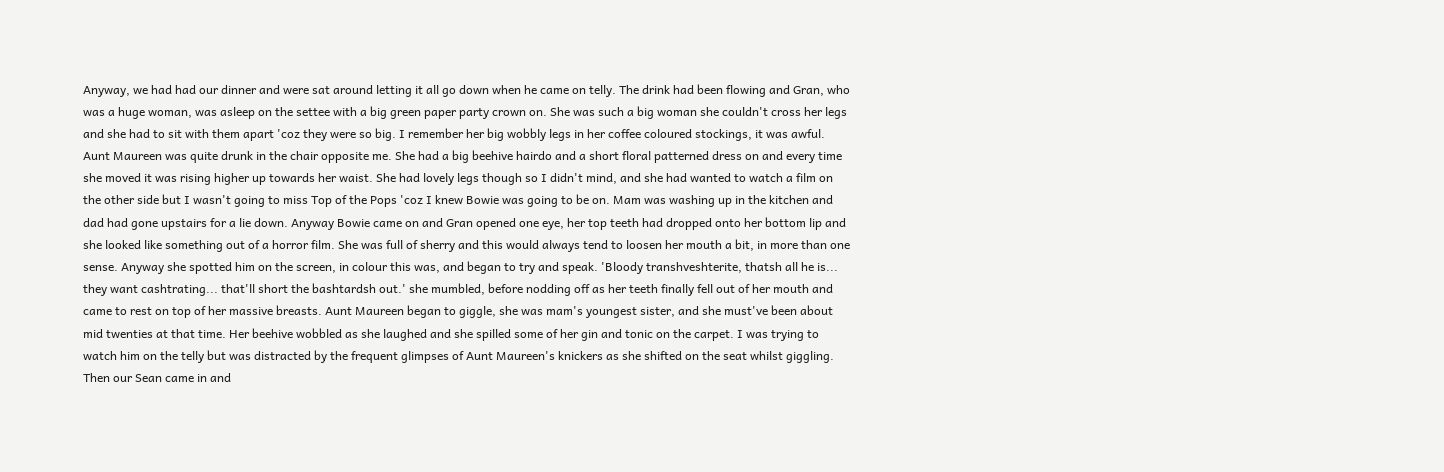Anyway, we had had our dinner and were sat around letting it all go down when he came on telly. The drink had been flowing and Gran, who was a huge woman, was asleep on the settee with a big green paper party crown on. She was such a big woman she couldn't cross her legs and she had to sit with them apart 'coz they were so big. I remember her big wobbly legs in her coffee coloured stockings, it was awful. Aunt Maureen was quite drunk in the chair opposite me. She had a big beehive hairdo and a short floral patterned dress on and every time she moved it was rising higher up towards her waist. She had lovely legs though so I didn't mind, and she had wanted to watch a film on the other side but I wasn't going to miss Top of the Pops 'coz I knew Bowie was going to be on. Mam was washing up in the kitchen and dad had gone upstairs for a lie down. Anyway Bowie came on and Gran opened one eye, her top teeth had dropped onto her bottom lip and she looked like something out of a horror film. She was full of sherry and this would always tend to loosen her mouth a bit, in more than one sense. Anyway she spotted him on the screen, in colour this was, and began to try and speak. 'Bloody transhveshterite, thatsh all he is... they want cashtrating... that'll short the bashtardsh out.' she mumbled, before nodding off as her teeth finally fell out of her mouth and came to rest on top of her massive breasts. Aunt Maureen began to giggle, she was mam's youngest sister, and she must've been about mid twenties at that time. Her beehive wobbled as she laughed and she spilled some of her gin and tonic on the carpet. I was trying to watch him on the telly but was distracted by the frequent glimpses of Aunt Maureen's knickers as she shifted on the seat whilst giggling. Then our Sean came in and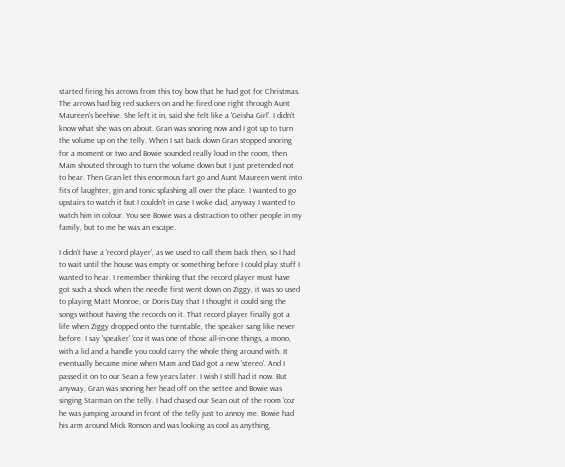started firing his arrows from this toy bow that he had got for Christmas. The arrows had big red suckers on and he fired one right through Aunt Maureen's beehive. She left it in, said she felt like a 'Geisha Girl'. I didn't know what she was on about. Gran was snoring now and I got up to turn the volume up on the telly. When I sat back down Gran stopped snoring for a moment or two and Bowie sounded really loud in the room, then Mam shouted through to turn the volume down but I just pretended not to hear. Then Gran let this enormous fart go and Aunt Maureen went into fits of laughter, gin and tonic splashing all over the place. I wanted to go upstairs to watch it but I couldn't in case I woke dad, anyway I wanted to watch him in colour. You see Bowie was a distraction to other people in my family, but to me he was an escape.

I didn't have a 'record player', as we used to call them back then, so I had to wait until the house was empty or something before I could play stuff I wanted to hear. I remember thinking that the record player must have got such a shock when the needle first went down on Ziggy, it was so used to playing Matt Monroe, or Doris Day that I thought it could sing the songs without having the records on it. That record player finally got a life when Ziggy dropped onto the turntable, the speaker sang like never before. I say 'speaker' 'coz it was one of those all-in-one things, a mono, with a lid and a handle you could carry the whole thing around with. It eventually became mine when Mam and Dad got a new 'stereo'. And I passed it on to our Sean a few years later. I wish I still had it now. But anyway, Gran was snoring her head off on the settee and Bowie was singing Starman on the telly. I had chased our Sean out of the room 'coz he was jumping around in front of the telly just to annoy me. Bowie had his arm around Mick Ronson and was looking as cool as anything,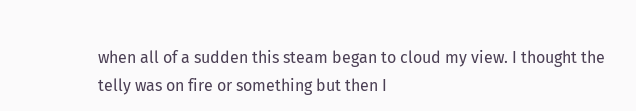when all of a sudden this steam began to cloud my view. I thought the telly was on fire or something but then I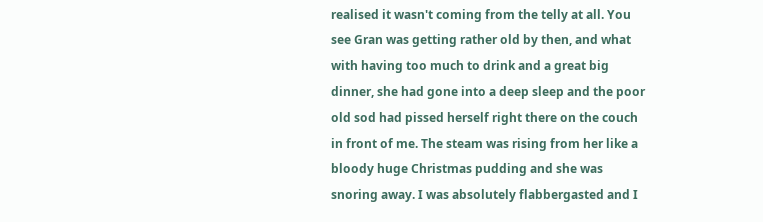realised it wasn't coming from the telly at all. You see Gran was getting rather old by then, and what with having too much to drink and a great big dinner, she had gone into a deep sleep and the poor old sod had pissed herself right there on the couch in front of me. The steam was rising from her like a bloody huge Christmas pudding and she was snoring away. I was absolutely flabbergasted and I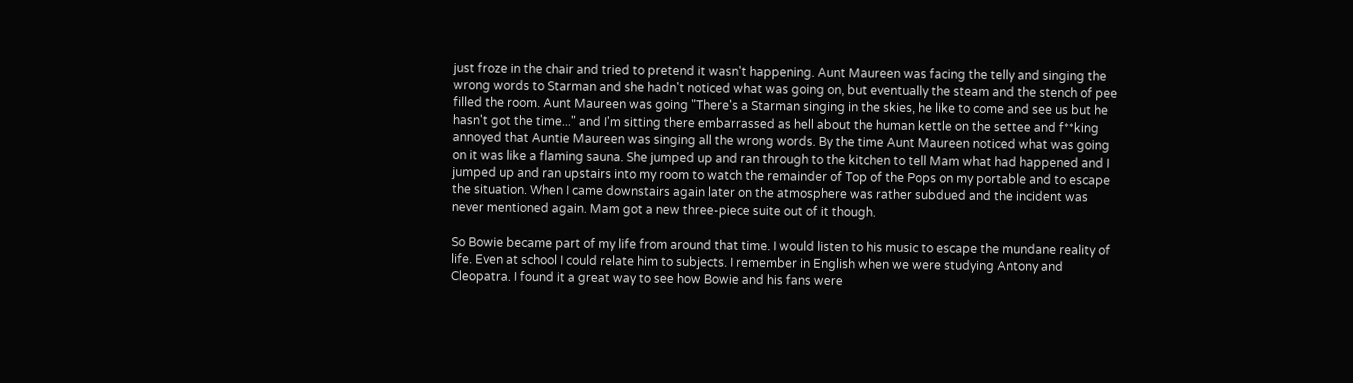just froze in the chair and tried to pretend it wasn't happening. Aunt Maureen was facing the telly and singing the wrong words to Starman and she hadn't noticed what was going on, but eventually the steam and the stench of pee filled the room. Aunt Maureen was going "There's a Starman singing in the skies, he like to come and see us but he hasn't got the time..." and I'm sitting there embarrassed as hell about the human kettle on the settee and f**king annoyed that Auntie Maureen was singing all the wrong words. By the time Aunt Maureen noticed what was going on it was like a flaming sauna. She jumped up and ran through to the kitchen to tell Mam what had happened and I jumped up and ran upstairs into my room to watch the remainder of Top of the Pops on my portable and to escape the situation. When I came downstairs again later on the atmosphere was rather subdued and the incident was never mentioned again. Mam got a new three-piece suite out of it though.

So Bowie became part of my life from around that time. I would listen to his music to escape the mundane reality of life. Even at school I could relate him to subjects. I remember in English when we were studying Antony and Cleopatra. I found it a great way to see how Bowie and his fans were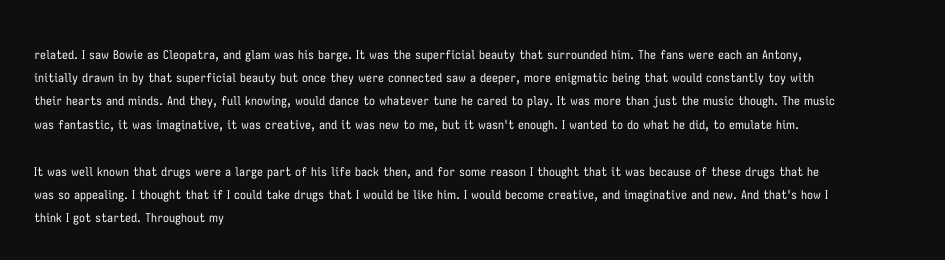related. I saw Bowie as Cleopatra, and glam was his barge. It was the superficial beauty that surrounded him. The fans were each an Antony, initially drawn in by that superficial beauty but once they were connected saw a deeper, more enigmatic being that would constantly toy with their hearts and minds. And they, full knowing, would dance to whatever tune he cared to play. It was more than just the music though. The music was fantastic, it was imaginative, it was creative, and it was new to me, but it wasn't enough. I wanted to do what he did, to emulate him.

It was well known that drugs were a large part of his life back then, and for some reason I thought that it was because of these drugs that he was so appealing. I thought that if I could take drugs that I would be like him. I would become creative, and imaginative and new. And that's how I think I got started. Throughout my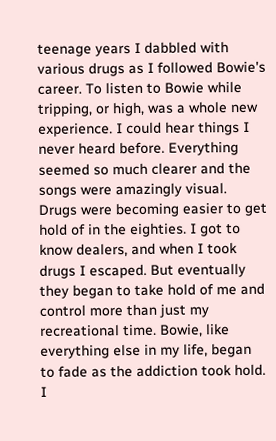teenage years I dabbled with various drugs as I followed Bowie's career. To listen to Bowie while tripping, or high, was a whole new experience. I could hear things I never heard before. Everything seemed so much clearer and the songs were amazingly visual. Drugs were becoming easier to get hold of in the eighties. I got to know dealers, and when I took drugs I escaped. But eventually they began to take hold of me and control more than just my recreational time. Bowie, like everything else in my life, began to fade as the addiction took hold. I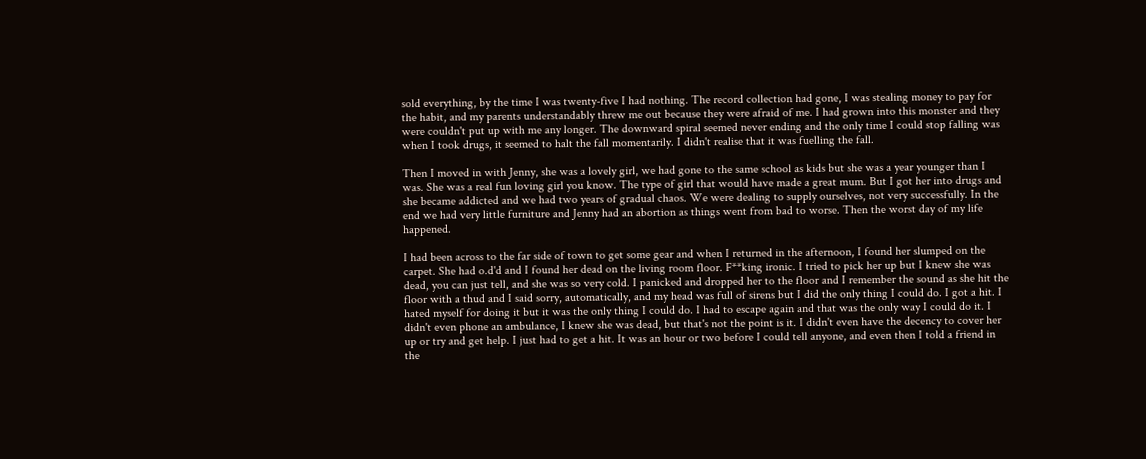sold everything, by the time I was twenty-five I had nothing. The record collection had gone, I was stealing money to pay for the habit, and my parents understandably threw me out because they were afraid of me. I had grown into this monster and they were couldn't put up with me any longer. The downward spiral seemed never ending and the only time I could stop falling was when I took drugs, it seemed to halt the fall momentarily. I didn't realise that it was fuelling the fall.

Then I moved in with Jenny, she was a lovely girl, we had gone to the same school as kids but she was a year younger than I was. She was a real fun loving girl you know. The type of girl that would have made a great mum. But I got her into drugs and she became addicted and we had two years of gradual chaos. We were dealing to supply ourselves, not very successfully. In the end we had very little furniture and Jenny had an abortion as things went from bad to worse. Then the worst day of my life happened.

I had been across to the far side of town to get some gear and when I returned in the afternoon, I found her slumped on the carpet. She had o.d'd and I found her dead on the living room floor. F**king ironic. I tried to pick her up but I knew she was dead, you can just tell, and she was so very cold. I panicked and dropped her to the floor and I remember the sound as she hit the floor with a thud and I said sorry, automatically, and my head was full of sirens but I did the only thing I could do. I got a hit. I hated myself for doing it but it was the only thing I could do. I had to escape again and that was the only way I could do it. I didn't even phone an ambulance, I knew she was dead, but that's not the point is it. I didn't even have the decency to cover her up or try and get help. I just had to get a hit. It was an hour or two before I could tell anyone, and even then I told a friend in the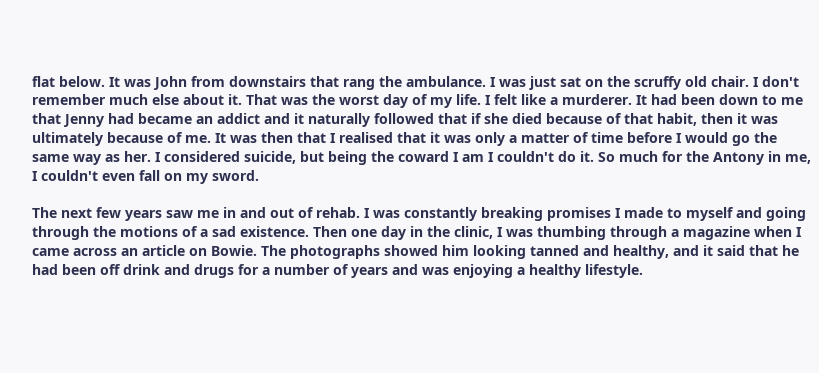flat below. It was John from downstairs that rang the ambulance. I was just sat on the scruffy old chair. I don't remember much else about it. That was the worst day of my life. I felt like a murderer. It had been down to me that Jenny had became an addict and it naturally followed that if she died because of that habit, then it was ultimately because of me. It was then that I realised that it was only a matter of time before I would go the same way as her. I considered suicide, but being the coward I am I couldn't do it. So much for the Antony in me, I couldn't even fall on my sword.

The next few years saw me in and out of rehab. I was constantly breaking promises I made to myself and going through the motions of a sad existence. Then one day in the clinic, I was thumbing through a magazine when I came across an article on Bowie. The photographs showed him looking tanned and healthy, and it said that he had been off drink and drugs for a number of years and was enjoying a healthy lifestyle.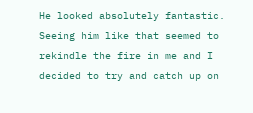He looked absolutely fantastic. Seeing him like that seemed to rekindle the fire in me and I decided to try and catch up on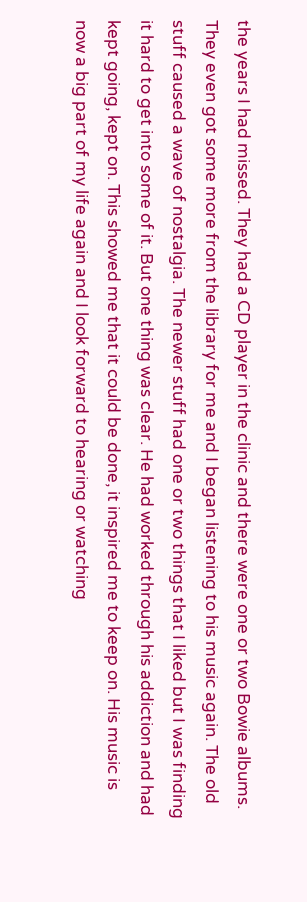the years I had missed. They had a CD player in the clinic and there were one or two Bowie albums. They even got some more from the library for me and I began listening to his music again. The old stuff caused a wave of nostalgia. The newer stuff had one or two things that I liked but I was finding it hard to get into some of it. But one thing was clear. He had worked through his addiction and had kept going, kept on. This showed me that it could be done, it inspired me to keep on. His music is now a big part of my life again and I look forward to hearing or watching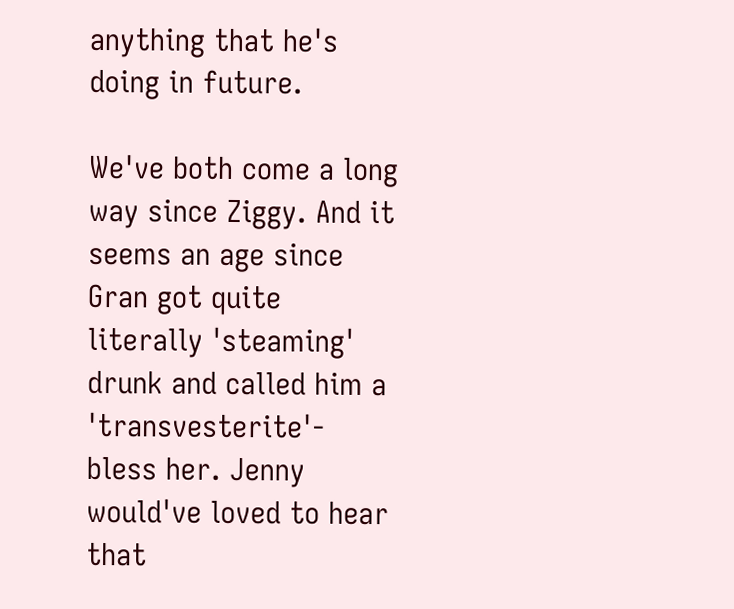anything that he's doing in future.

We've both come a long way since Ziggy. And it seems an age since Gran got quite literally 'steaming' drunk and called him a 'transvesterite'- bless her. Jenny would've loved to hear that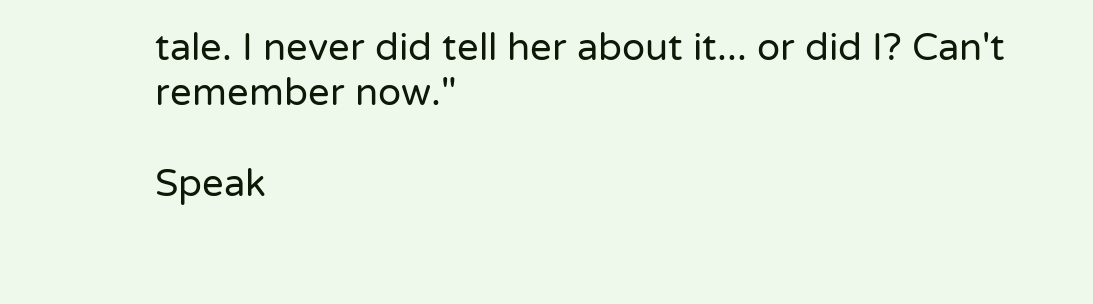tale. I never did tell her about it... or did I? Can't remember now."

Speak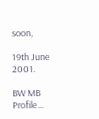soon,

19th June 2001.

BW MB Profile...